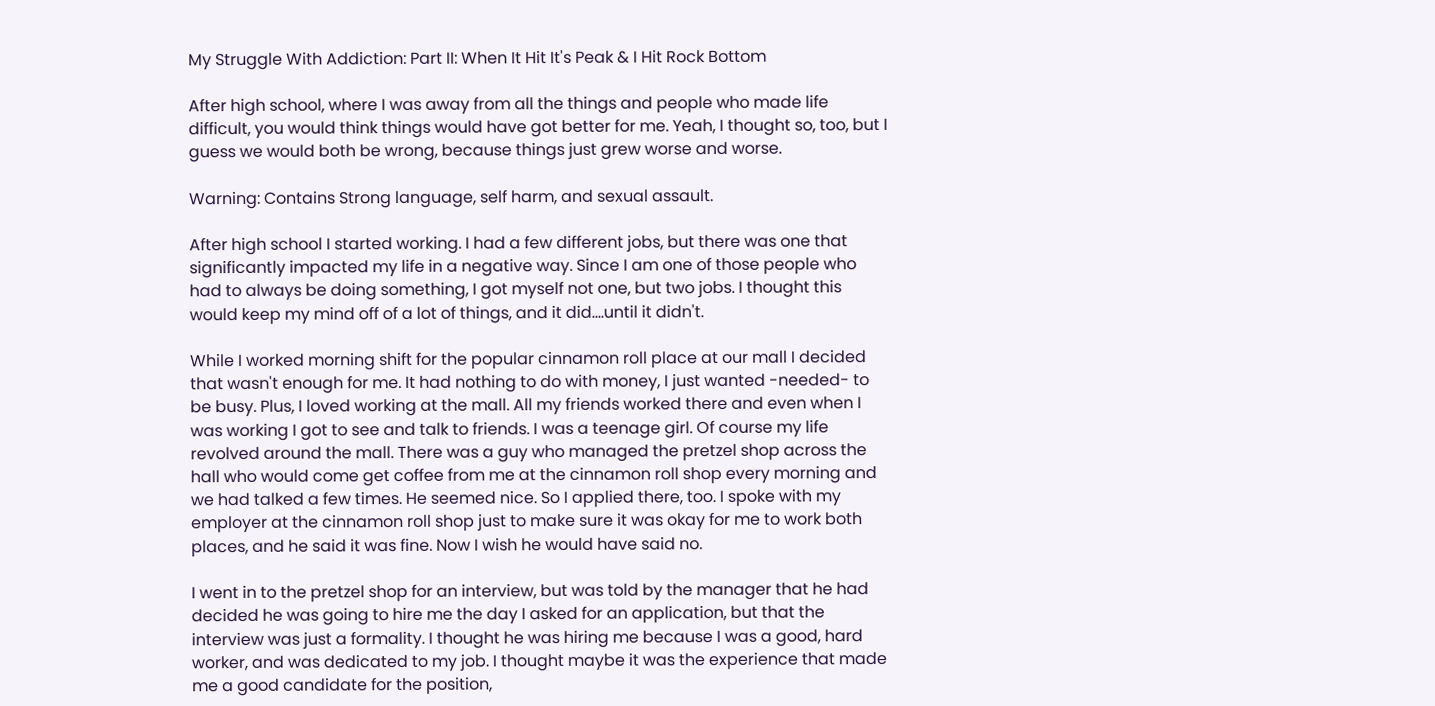My Struggle With Addiction: Part II: When It Hit It's Peak & I Hit Rock Bottom

After high school, where I was away from all the things and people who made life difficult, you would think things would have got better for me. Yeah, I thought so, too, but I guess we would both be wrong, because things just grew worse and worse.

Warning: Contains Strong language, self harm, and sexual assault.

After high school I started working. I had a few different jobs, but there was one that significantly impacted my life in a negative way. Since I am one of those people who had to always be doing something, I got myself not one, but two jobs. I thought this would keep my mind off of a lot of things, and it did....until it didn't.

While I worked morning shift for the popular cinnamon roll place at our mall I decided that wasn't enough for me. It had nothing to do with money, I just wanted -needed- to be busy. Plus, I loved working at the mall. All my friends worked there and even when I was working I got to see and talk to friends. I was a teenage girl. Of course my life revolved around the mall. There was a guy who managed the pretzel shop across the hall who would come get coffee from me at the cinnamon roll shop every morning and we had talked a few times. He seemed nice. So I applied there, too. I spoke with my employer at the cinnamon roll shop just to make sure it was okay for me to work both places, and he said it was fine. Now I wish he would have said no.

I went in to the pretzel shop for an interview, but was told by the manager that he had decided he was going to hire me the day I asked for an application, but that the interview was just a formality. I thought he was hiring me because I was a good, hard worker, and was dedicated to my job. I thought maybe it was the experience that made me a good candidate for the position,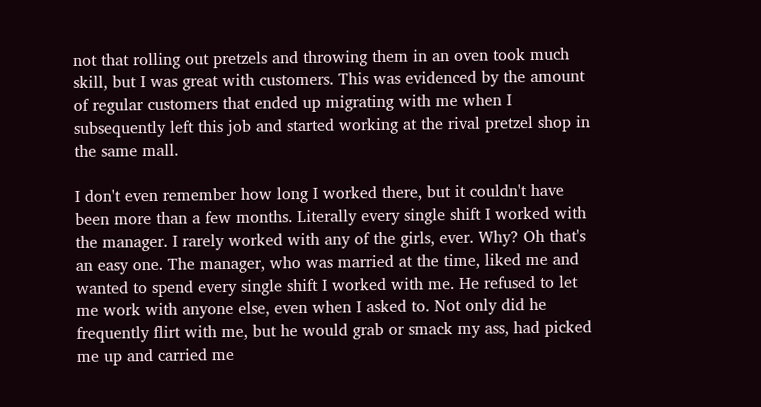not that rolling out pretzels and throwing them in an oven took much skill, but I was great with customers. This was evidenced by the amount of regular customers that ended up migrating with me when I subsequently left this job and started working at the rival pretzel shop in the same mall.

I don't even remember how long I worked there, but it couldn't have been more than a few months. Literally every single shift I worked with the manager. I rarely worked with any of the girls, ever. Why? Oh that's an easy one. The manager, who was married at the time, liked me and wanted to spend every single shift I worked with me. He refused to let me work with anyone else, even when I asked to. Not only did he frequently flirt with me, but he would grab or smack my ass, had picked me up and carried me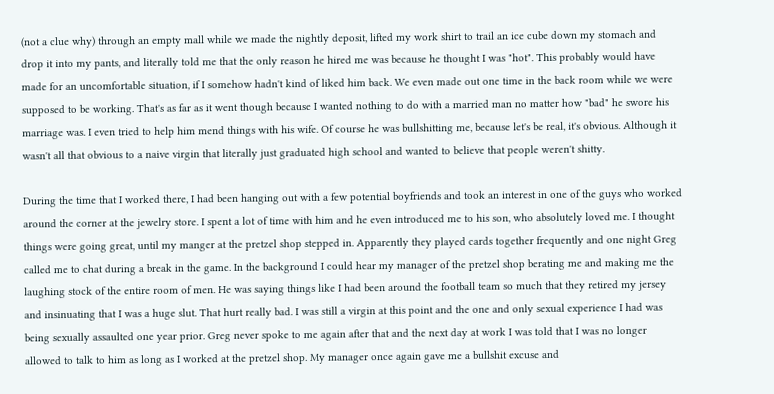(not a clue why) through an empty mall while we made the nightly deposit, lifted my work shirt to trail an ice cube down my stomach and drop it into my pants, and literally told me that the only reason he hired me was because he thought I was "hot". This probably would have made for an uncomfortable situation, if I somehow hadn't kind of liked him back. We even made out one time in the back room while we were supposed to be working. That's as far as it went though because I wanted nothing to do with a married man no matter how "bad" he swore his marriage was. I even tried to help him mend things with his wife. Of course he was bullshitting me, because let's be real, it's obvious. Although it wasn't all that obvious to a naive virgin that literally just graduated high school and wanted to believe that people weren't shitty.

During the time that I worked there, I had been hanging out with a few potential boyfriends and took an interest in one of the guys who worked around the corner at the jewelry store. I spent a lot of time with him and he even introduced me to his son, who absolutely loved me. I thought things were going great, until my manger at the pretzel shop stepped in. Apparently they played cards together frequently and one night Greg called me to chat during a break in the game. In the background I could hear my manager of the pretzel shop berating me and making me the laughing stock of the entire room of men. He was saying things like I had been around the football team so much that they retired my jersey and insinuating that I was a huge slut. That hurt really bad. I was still a virgin at this point and the one and only sexual experience I had was being sexually assaulted one year prior. Greg never spoke to me again after that and the next day at work I was told that I was no longer allowed to talk to him as long as I worked at the pretzel shop. My manager once again gave me a bullshit excuse and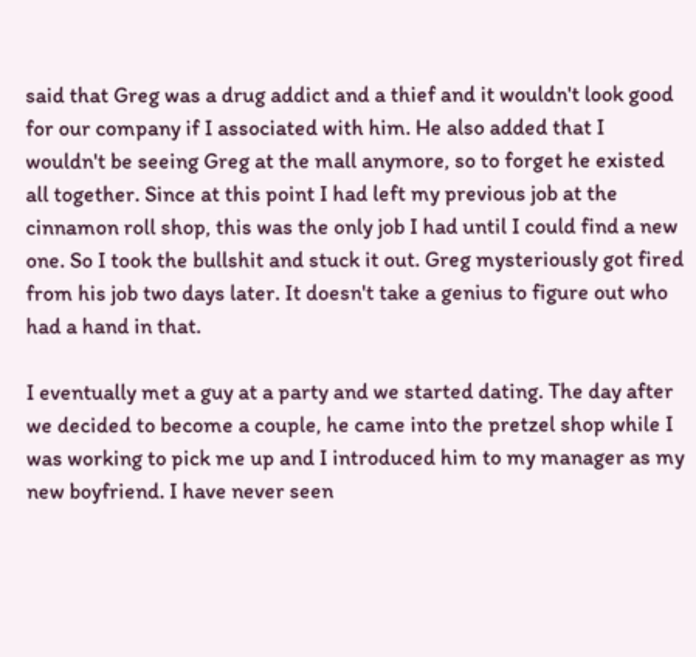said that Greg was a drug addict and a thief and it wouldn't look good for our company if I associated with him. He also added that I wouldn't be seeing Greg at the mall anymore, so to forget he existed all together. Since at this point I had left my previous job at the cinnamon roll shop, this was the only job I had until I could find a new one. So I took the bullshit and stuck it out. Greg mysteriously got fired from his job two days later. It doesn't take a genius to figure out who had a hand in that.

I eventually met a guy at a party and we started dating. The day after we decided to become a couple, he came into the pretzel shop while I was working to pick me up and I introduced him to my manager as my new boyfriend. I have never seen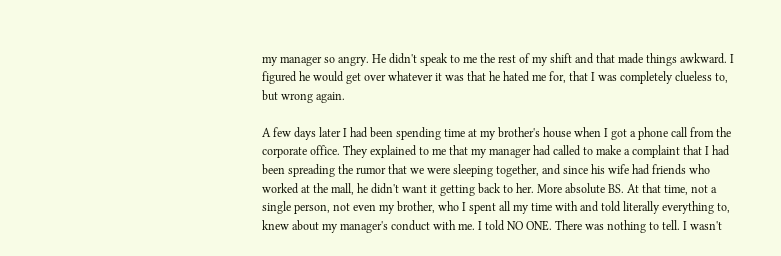my manager so angry. He didn't speak to me the rest of my shift and that made things awkward. I figured he would get over whatever it was that he hated me for, that I was completely clueless to, but wrong again.

A few days later I had been spending time at my brother's house when I got a phone call from the corporate office. They explained to me that my manager had called to make a complaint that I had been spreading the rumor that we were sleeping together, and since his wife had friends who worked at the mall, he didn't want it getting back to her. More absolute BS. At that time, not a single person, not even my brother, who I spent all my time with and told literally everything to, knew about my manager's conduct with me. I told NO ONE. There was nothing to tell. I wasn't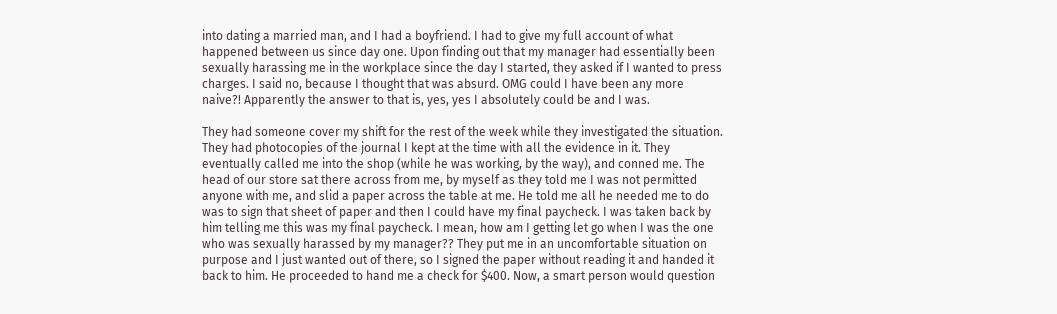into dating a married man, and I had a boyfriend. I had to give my full account of what happened between us since day one. Upon finding out that my manager had essentially been sexually harassing me in the workplace since the day I started, they asked if I wanted to press charges. I said no, because I thought that was absurd. OMG could I have been any more naive?! Apparently the answer to that is, yes, yes I absolutely could be and I was.

They had someone cover my shift for the rest of the week while they investigated the situation. They had photocopies of the journal I kept at the time with all the evidence in it. They eventually called me into the shop (while he was working, by the way), and conned me. The head of our store sat there across from me, by myself as they told me I was not permitted anyone with me, and slid a paper across the table at me. He told me all he needed me to do was to sign that sheet of paper and then I could have my final paycheck. I was taken back by him telling me this was my final paycheck. I mean, how am I getting let go when I was the one who was sexually harassed by my manager?? They put me in an uncomfortable situation on purpose and I just wanted out of there, so I signed the paper without reading it and handed it back to him. He proceeded to hand me a check for $400. Now, a smart person would question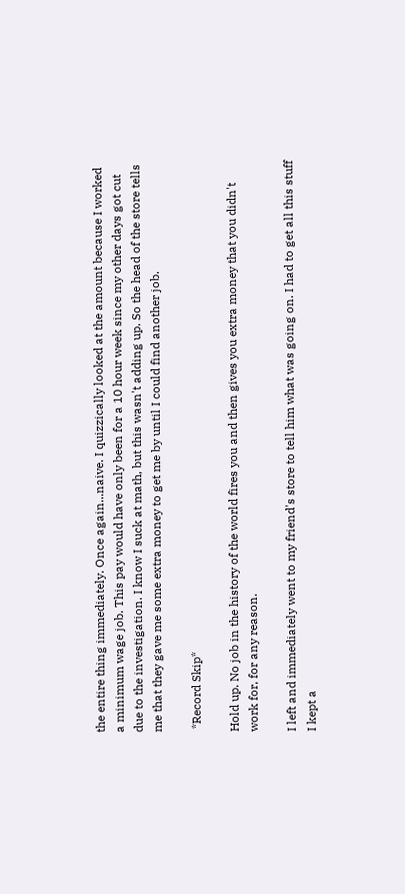the entire thing immediately. Once again...naive. I quizzically looked at the amount because I worked a minimum wage job. This pay would have only been for a 10 hour week since my other days got cut due to the investigation. I know I suck at math, but this wasn't adding up. So the head of the store tells me that they gave me some extra money to get me by until I could find another job.

 *Record Skip*

Hold up. No job in the history of the world fires you and then gives you extra money that you didn't work for, for any reason.

I left and immediately went to my friend's store to tell him what was going on. I had to get all this stuff I kept a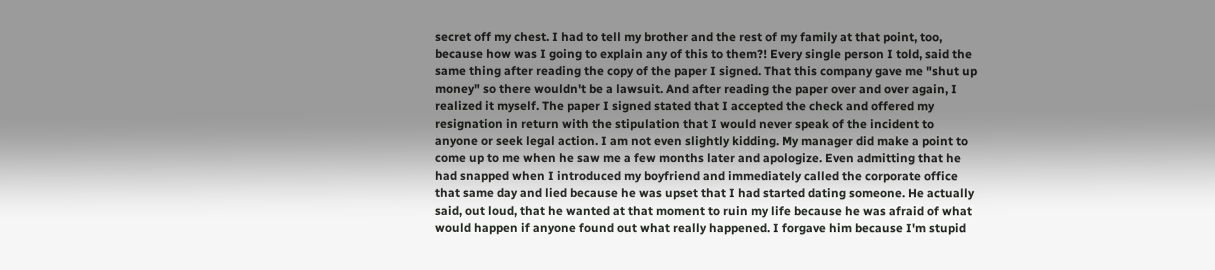secret off my chest. I had to tell my brother and the rest of my family at that point, too, because how was I going to explain any of this to them?! Every single person I told, said the same thing after reading the copy of the paper I signed. That this company gave me "shut up money" so there wouldn't be a lawsuit. And after reading the paper over and over again, I realized it myself. The paper I signed stated that I accepted the check and offered my resignation in return with the stipulation that I would never speak of the incident to anyone or seek legal action. I am not even slightly kidding. My manager did make a point to come up to me when he saw me a few months later and apologize. Even admitting that he had snapped when I introduced my boyfriend and immediately called the corporate office that same day and lied because he was upset that I had started dating someone. He actually said, out loud, that he wanted at that moment to ruin my life because he was afraid of what would happen if anyone found out what really happened. I forgave him because I'm stupid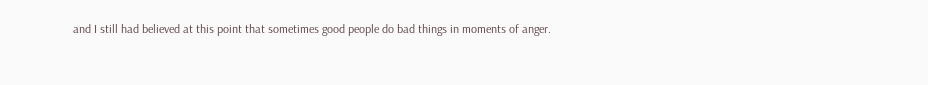and I still had believed at this point that sometimes good people do bad things in moments of anger.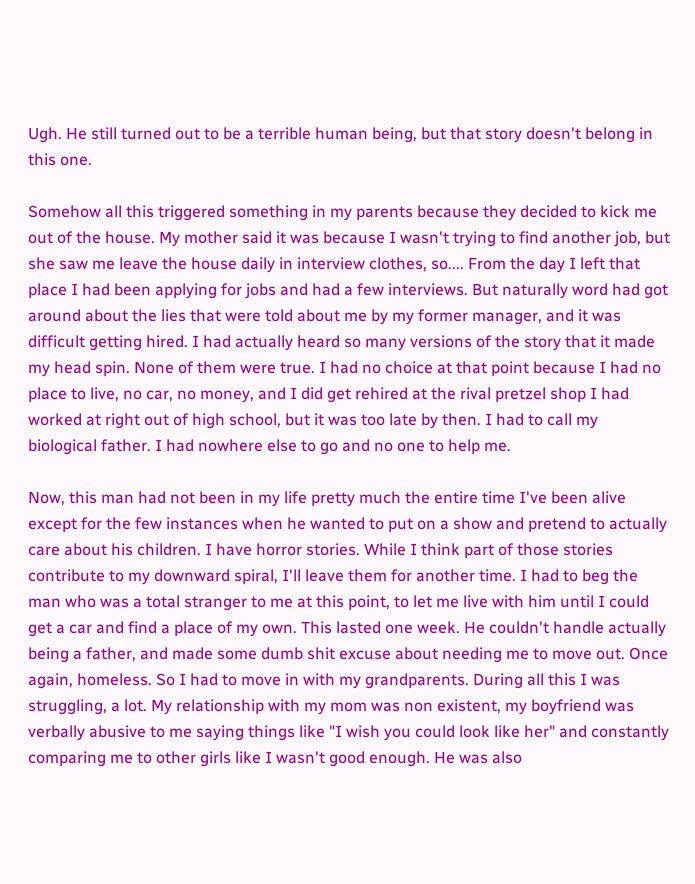Ugh. He still turned out to be a terrible human being, but that story doesn't belong in this one.

Somehow all this triggered something in my parents because they decided to kick me out of the house. My mother said it was because I wasn't trying to find another job, but she saw me leave the house daily in interview clothes, so.... From the day I left that place I had been applying for jobs and had a few interviews. But naturally word had got around about the lies that were told about me by my former manager, and it was difficult getting hired. I had actually heard so many versions of the story that it made my head spin. None of them were true. I had no choice at that point because I had no place to live, no car, no money, and I did get rehired at the rival pretzel shop I had worked at right out of high school, but it was too late by then. I had to call my biological father. I had nowhere else to go and no one to help me.

Now, this man had not been in my life pretty much the entire time I've been alive except for the few instances when he wanted to put on a show and pretend to actually care about his children. I have horror stories. While I think part of those stories contribute to my downward spiral, I'll leave them for another time. I had to beg the man who was a total stranger to me at this point, to let me live with him until I could  get a car and find a place of my own. This lasted one week. He couldn't handle actually being a father, and made some dumb shit excuse about needing me to move out. Once again, homeless. So I had to move in with my grandparents. During all this I was struggling, a lot. My relationship with my mom was non existent, my boyfriend was verbally abusive to me saying things like "I wish you could look like her" and constantly comparing me to other girls like I wasn't good enough. He was also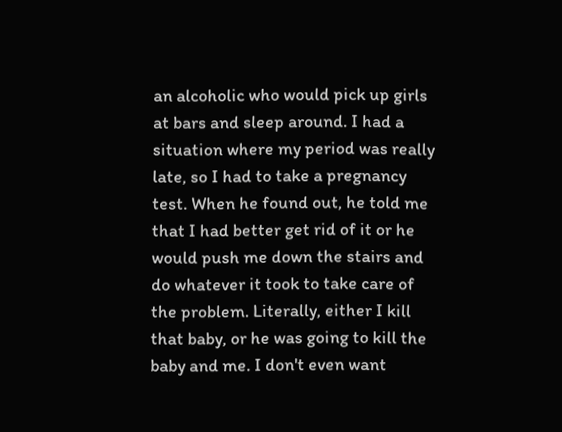an alcoholic who would pick up girls at bars and sleep around. I had a situation where my period was really late, so I had to take a pregnancy test. When he found out, he told me that I had better get rid of it or he would push me down the stairs and do whatever it took to take care of the problem. Literally, either I kill that baby, or he was going to kill the baby and me. I don't even want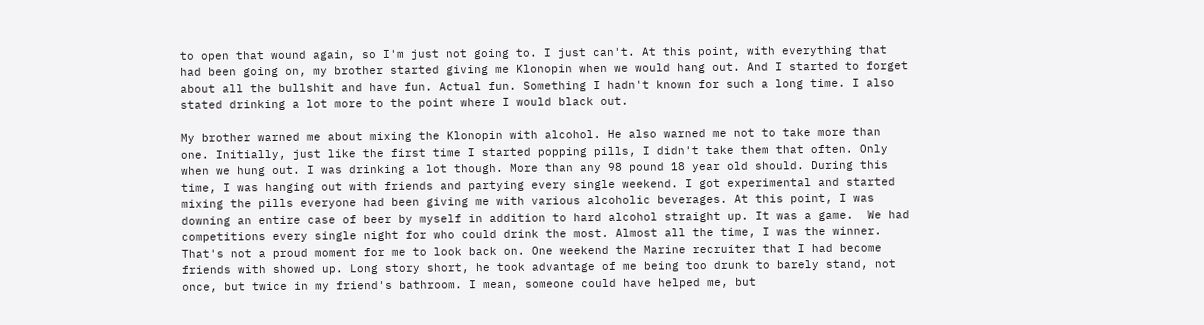to open that wound again, so I'm just not going to. I just can't. At this point, with everything that had been going on, my brother started giving me Klonopin when we would hang out. And I started to forget about all the bullshit and have fun. Actual fun. Something I hadn't known for such a long time. I also stated drinking a lot more to the point where I would black out.

My brother warned me about mixing the Klonopin with alcohol. He also warned me not to take more than one. Initially, just like the first time I started popping pills, I didn't take them that often. Only when we hung out. I was drinking a lot though. More than any 98 pound 18 year old should. During this time, I was hanging out with friends and partying every single weekend. I got experimental and started mixing the pills everyone had been giving me with various alcoholic beverages. At this point, I was downing an entire case of beer by myself in addition to hard alcohol straight up. It was a game.  We had competitions every single night for who could drink the most. Almost all the time, I was the winner. That's not a proud moment for me to look back on. One weekend the Marine recruiter that I had become friends with showed up. Long story short, he took advantage of me being too drunk to barely stand, not once, but twice in my friend's bathroom. I mean, someone could have helped me, but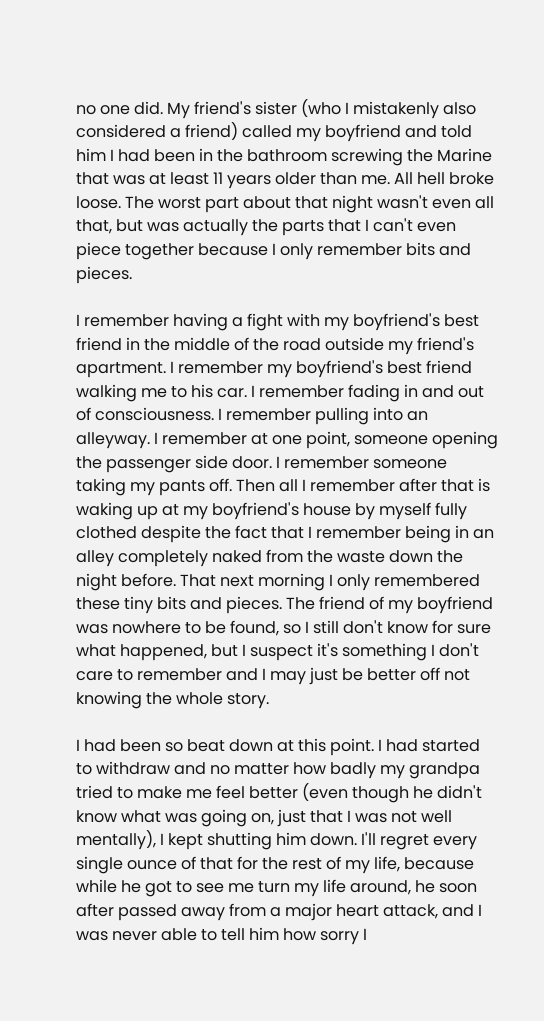no one did. My friend's sister (who I mistakenly also considered a friend) called my boyfriend and told him I had been in the bathroom screwing the Marine that was at least 11 years older than me. All hell broke loose. The worst part about that night wasn't even all that, but was actually the parts that I can't even piece together because I only remember bits and pieces.

I remember having a fight with my boyfriend's best friend in the middle of the road outside my friend's apartment. I remember my boyfriend's best friend walking me to his car. I remember fading in and out of consciousness. I remember pulling into an alleyway. I remember at one point, someone opening the passenger side door. I remember someone taking my pants off. Then all I remember after that is waking up at my boyfriend's house by myself fully clothed despite the fact that I remember being in an alley completely naked from the waste down the night before. That next morning I only remembered these tiny bits and pieces. The friend of my boyfriend was nowhere to be found, so I still don't know for sure what happened, but I suspect it's something I don't care to remember and I may just be better off not knowing the whole story.

I had been so beat down at this point. I had started to withdraw and no matter how badly my grandpa tried to make me feel better (even though he didn't know what was going on, just that I was not well mentally), I kept shutting him down. I'll regret every single ounce of that for the rest of my life, because while he got to see me turn my life around, he soon after passed away from a major heart attack, and I was never able to tell him how sorry I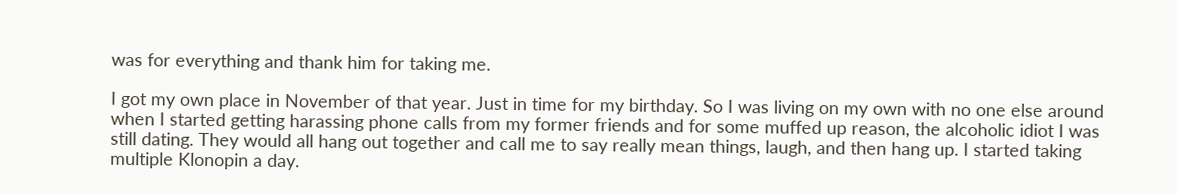was for everything and thank him for taking me.

I got my own place in November of that year. Just in time for my birthday. So I was living on my own with no one else around when I started getting harassing phone calls from my former friends and for some muffed up reason, the alcoholic idiot I was still dating. They would all hang out together and call me to say really mean things, laugh, and then hang up. I started taking multiple Klonopin a day.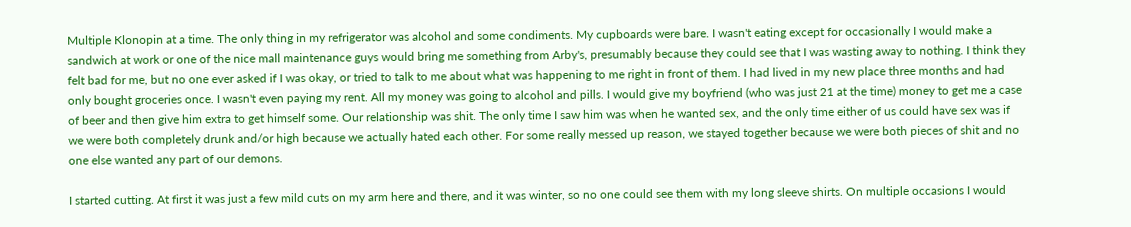Multiple Klonopin at a time. The only thing in my refrigerator was alcohol and some condiments. My cupboards were bare. I wasn't eating except for occasionally I would make a sandwich at work or one of the nice mall maintenance guys would bring me something from Arby's, presumably because they could see that I was wasting away to nothing. I think they felt bad for me, but no one ever asked if I was okay, or tried to talk to me about what was happening to me right in front of them. I had lived in my new place three months and had only bought groceries once. I wasn't even paying my rent. All my money was going to alcohol and pills. I would give my boyfriend (who was just 21 at the time) money to get me a case of beer and then give him extra to get himself some. Our relationship was shit. The only time I saw him was when he wanted sex, and the only time either of us could have sex was if we were both completely drunk and/or high because we actually hated each other. For some really messed up reason, we stayed together because we were both pieces of shit and no one else wanted any part of our demons.

I started cutting. At first it was just a few mild cuts on my arm here and there, and it was winter, so no one could see them with my long sleeve shirts. On multiple occasions I would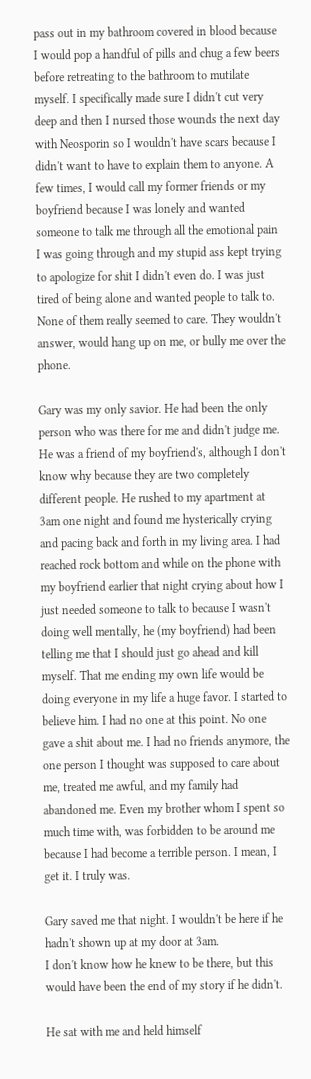pass out in my bathroom covered in blood because I would pop a handful of pills and chug a few beers before retreating to the bathroom to mutilate myself. I specifically made sure I didn't cut very deep and then I nursed those wounds the next day with Neosporin so I wouldn't have scars because I didn't want to have to explain them to anyone. A few times, I would call my former friends or my boyfriend because I was lonely and wanted someone to talk me through all the emotional pain I was going through and my stupid ass kept trying to apologize for shit I didn't even do. I was just tired of being alone and wanted people to talk to. None of them really seemed to care. They wouldn't answer, would hang up on me, or bully me over the phone.

Gary was my only savior. He had been the only person who was there for me and didn't judge me. He was a friend of my boyfriend's, although I don't know why because they are two completely different people. He rushed to my apartment at 3am one night and found me hysterically crying and pacing back and forth in my living area. I had reached rock bottom and while on the phone with my boyfriend earlier that night crying about how I just needed someone to talk to because I wasn't doing well mentally, he (my boyfriend) had been telling me that I should just go ahead and kill myself. That me ending my own life would be doing everyone in my life a huge favor. I started to believe him. I had no one at this point. No one gave a shit about me. I had no friends anymore, the one person I thought was supposed to care about me, treated me awful, and my family had abandoned me. Even my brother whom I spent so much time with, was forbidden to be around me because I had become a terrible person. I mean, I get it. I truly was.

Gary saved me that night. I wouldn't be here if he hadn't shown up at my door at 3am.
I don't know how he knew to be there, but this would have been the end of my story if he didn't.

He sat with me and held himself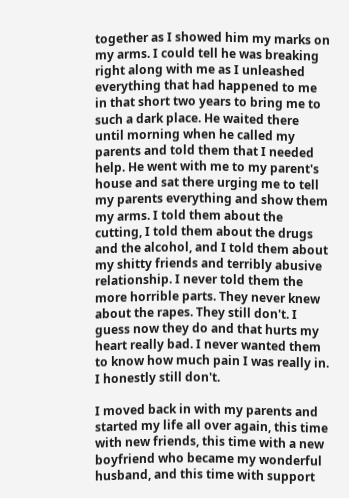together as I showed him my marks on my arms. I could tell he was breaking right along with me as I unleashed everything that had happened to me in that short two years to bring me to such a dark place. He waited there until morning when he called my parents and told them that I needed help. He went with me to my parent's house and sat there urging me to tell my parents everything and show them my arms. I told them about the cutting, I told them about the drugs and the alcohol, and I told them about my shitty friends and terribly abusive relationship. I never told them the more horrible parts. They never knew about the rapes. They still don't. I guess now they do and that hurts my heart really bad. I never wanted them to know how much pain I was really in. I honestly still don't.

I moved back in with my parents and started my life all over again, this time with new friends, this time with a new boyfriend who became my wonderful husband, and this time with support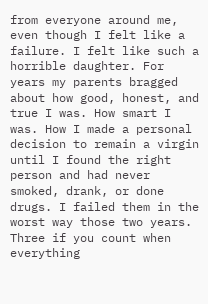from everyone around me, even though I felt like a failure. I felt like such a horrible daughter. For years my parents bragged about how good, honest, and true I was. How smart I was. How I made a personal decision to remain a virgin until I found the right person and had never smoked, drank, or done drugs. I failed them in the worst way those two years. Three if you count when everything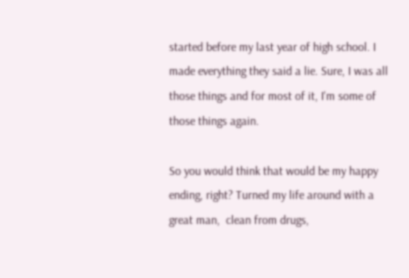started before my last year of high school. I made everything they said a lie. Sure, I was all those things and for most of it, I'm some of those things again.

So you would think that would be my happy ending, right? Turned my life around with a great man,  clean from drugs,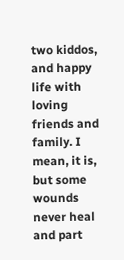two kiddos, and happy life with loving friends and family. I mean, it is, but some wounds never heal and part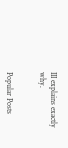III explains exactly why.


Popular Posts